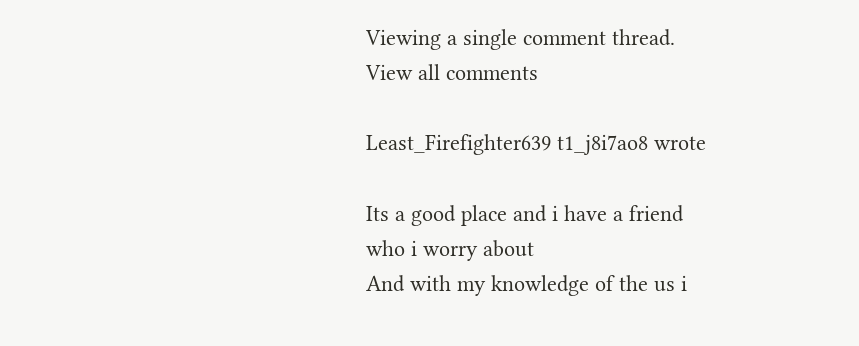Viewing a single comment thread. View all comments

Least_Firefighter639 t1_j8i7ao8 wrote

Its a good place and i have a friend who i worry about
And with my knowledge of the us i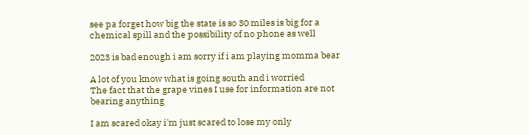see pa forget how big the state is so 30 miles is big for a chemical spill and the possibility of no phone as well

2023 is bad enough i am sorry if i am playing momma bear

A lot of you know what is going south and i worried
The fact that the grape vines I use for information are not bearing anything

I am scared okay i'm just scared to lose my only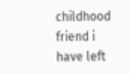childhood friend i have left